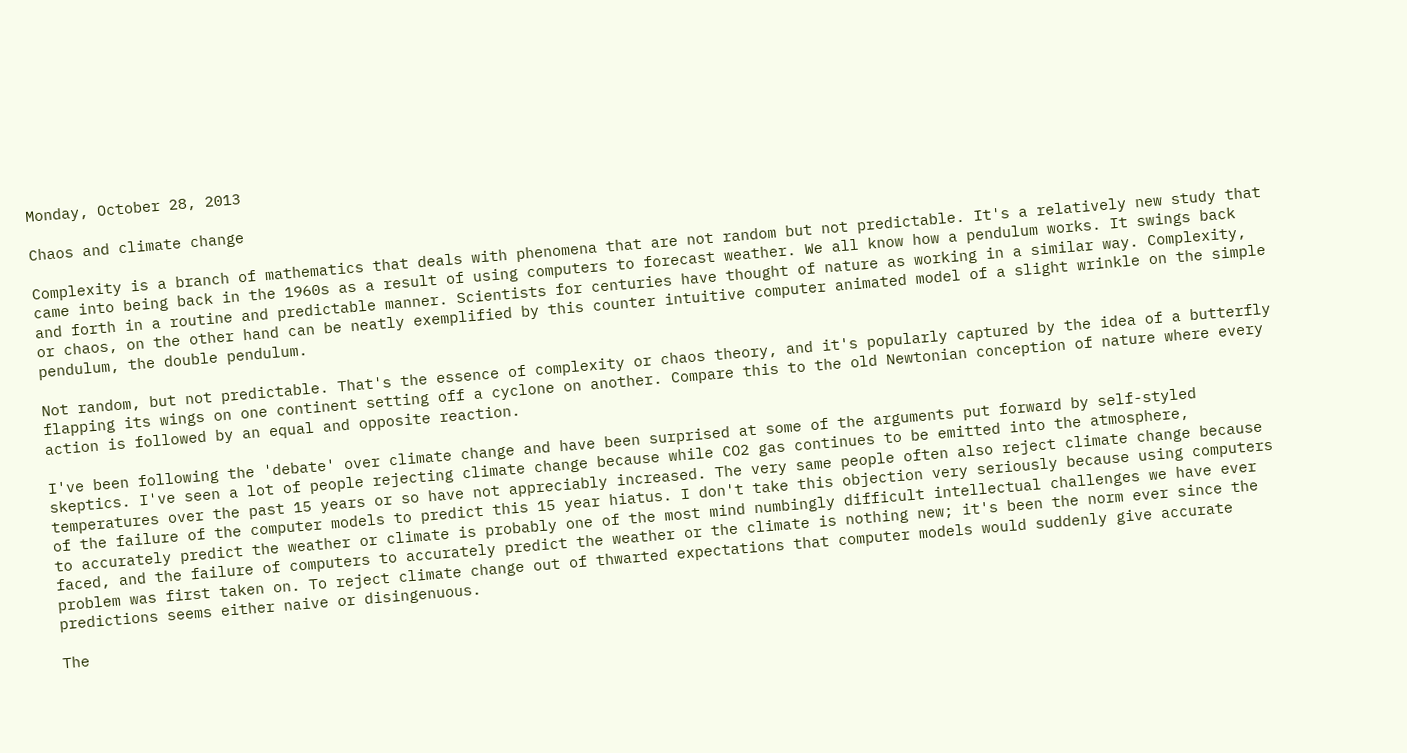Monday, October 28, 2013

Chaos and climate change

Complexity is a branch of mathematics that deals with phenomena that are not random but not predictable. It's a relatively new study that came into being back in the 1960s as a result of using computers to forecast weather. We all know how a pendulum works. It swings back and forth in a routine and predictable manner. Scientists for centuries have thought of nature as working in a similar way. Complexity, or chaos, on the other hand can be neatly exemplified by this counter intuitive computer animated model of a slight wrinkle on the simple pendulum, the double pendulum.

Not random, but not predictable. That's the essence of complexity or chaos theory, and it's popularly captured by the idea of a butterfly flapping its wings on one continent setting off a cyclone on another. Compare this to the old Newtonian conception of nature where every action is followed by an equal and opposite reaction.

I've been following the 'debate' over climate change and have been surprised at some of the arguments put forward by self-styled skeptics. I've seen a lot of people rejecting climate change because while CO2 gas continues to be emitted into the atmosphere, temperatures over the past 15 years or so have not appreciably increased. The very same people often also reject climate change because of the failure of the computer models to predict this 15 year hiatus. I don't take this objection very seriously because using computers to accurately predict the weather or climate is probably one of the most mind numbingly difficult intellectual challenges we have ever faced, and the failure of computers to accurately predict the weather or the climate is nothing new; it's been the norm ever since the problem was first taken on. To reject climate change out of thwarted expectations that computer models would suddenly give accurate predictions seems either naive or disingenuous.

The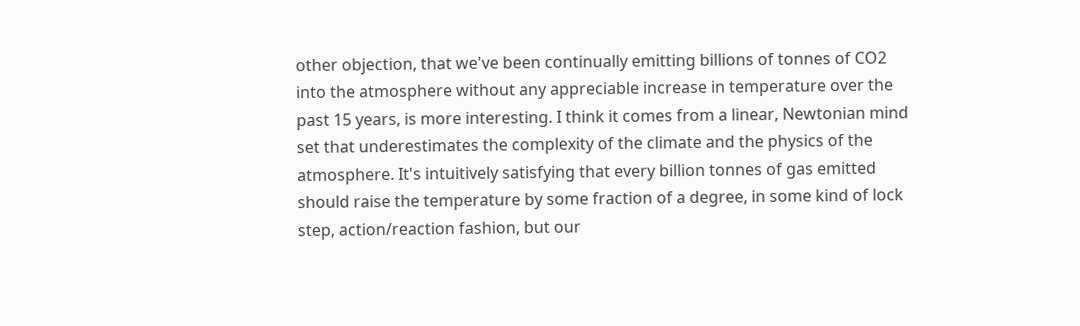other objection, that we've been continually emitting billions of tonnes of CO2 into the atmosphere without any appreciable increase in temperature over the past 15 years, is more interesting. I think it comes from a linear, Newtonian mind set that underestimates the complexity of the climate and the physics of the atmosphere. It's intuitively satisfying that every billion tonnes of gas emitted should raise the temperature by some fraction of a degree, in some kind of lock step, action/reaction fashion, but our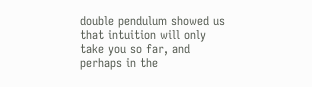double pendulum showed us that intuition will only take you so far, and perhaps in the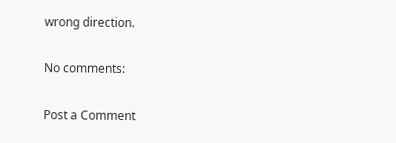wrong direction.

No comments:

Post a Comment